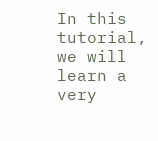In this tutorial, we will learn a very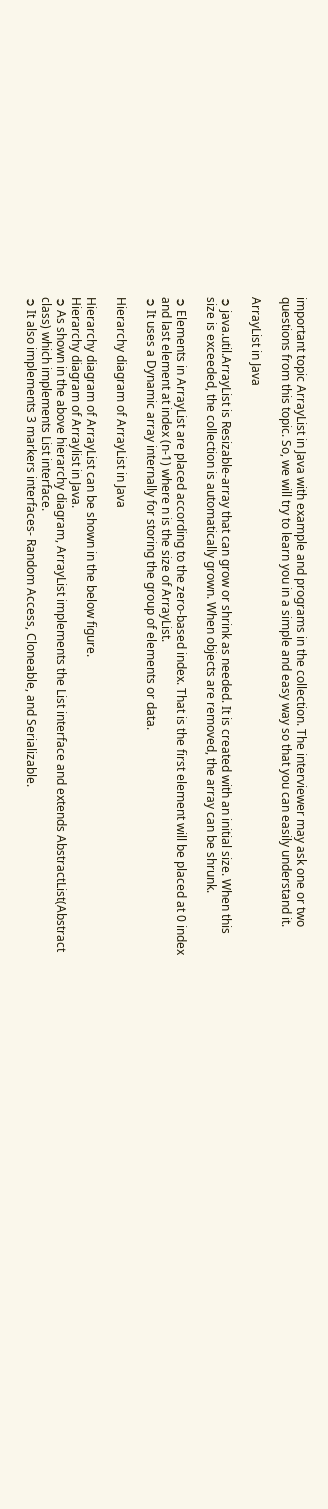important topic ArrayList in Java with example and programs in the collection. The interviewer may ask one or two questions from this topic. So, we will try to learn you in a simple and easy way so that you can easily understand it.

ArrayList in Java

➲ java.util.ArrayList is Resizable-array that can grow or shrink as needed. It is created with an initial size. When this size is exceeded, the collection is automatically grown. When objects are removed, the array can be shrunk.

➲ Elements in ArrayList are placed according to the zero-based index. That is the first element will be placed at 0 index and last element at index (n-1) where n is the size of ArrayList.
➲ It uses a Dynamic array internally for storing the group of elements or data.

Hierarchy diagram of ArrayList in Java

Hierarchy diagram of ArrayList can be shown in the below figure.
Hierarchy diagram of Arraylist in Java.
➲ As shown in the above hierarchy diagram, ArrayList implements the List interface and extends AbstractList(Abstract class) which implements List interface.
➲ It also implements 3 markers interfaces- Random Access, Cloneable, and Serializable.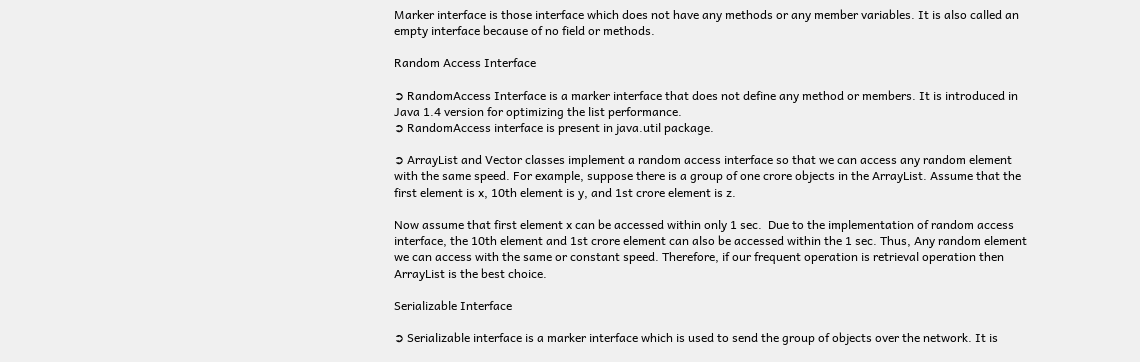Marker interface is those interface which does not have any methods or any member variables. It is also called an empty interface because of no field or methods.

Random Access Interface

➲ RandomAccess Interface is a marker interface that does not define any method or members. It is introduced in Java 1.4 version for optimizing the list performance.
➲ RandomAccess interface is present in java.util package.

➲ ArrayList and Vector classes implement a random access interface so that we can access any random element with the same speed. For example, suppose there is a group of one crore objects in the ArrayList. Assume that the first element is x, 10th element is y, and 1st crore element is z.

Now assume that first element x can be accessed within only 1 sec.  Due to the implementation of random access interface, the 10th element and 1st crore element can also be accessed within the 1 sec. Thus, Any random element we can access with the same or constant speed. Therefore, if our frequent operation is retrieval operation then ArrayList is the best choice.

Serializable Interface

➲ Serializable interface is a marker interface which is used to send the group of objects over the network. It is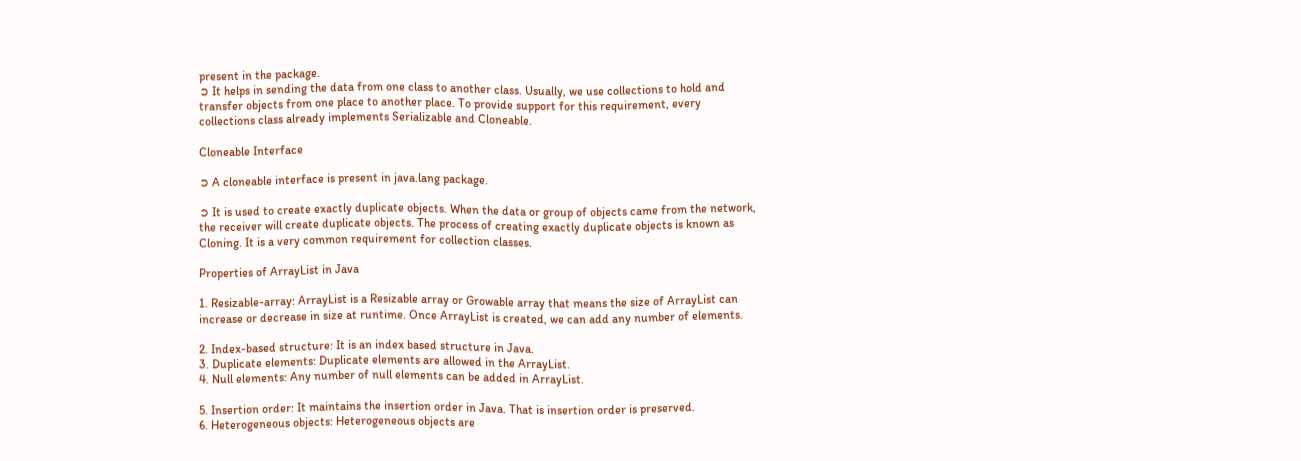present in the package.
➲ It helps in sending the data from one class to another class. Usually, we use collections to hold and transfer objects from one place to another place. To provide support for this requirement, every collections class already implements Serializable and Cloneable.

Cloneable Interface

➲ A cloneable interface is present in java.lang package.

➲ It is used to create exactly duplicate objects. When the data or group of objects came from the network, the receiver will create duplicate objects. The process of creating exactly duplicate objects is known as Cloning. It is a very common requirement for collection classes.

Properties of ArrayList in Java

1. Resizable-array: ArrayList is a Resizable array or Growable array that means the size of ArrayList can increase or decrease in size at runtime. Once ArrayList is created, we can add any number of elements.

2. Index-based structure: It is an index based structure in Java.
3. Duplicate elements: Duplicate elements are allowed in the ArrayList.
4. Null elements: Any number of null elements can be added in ArrayList.

5. Insertion order: It maintains the insertion order in Java. That is insertion order is preserved.
6. Heterogeneous objects: Heterogeneous objects are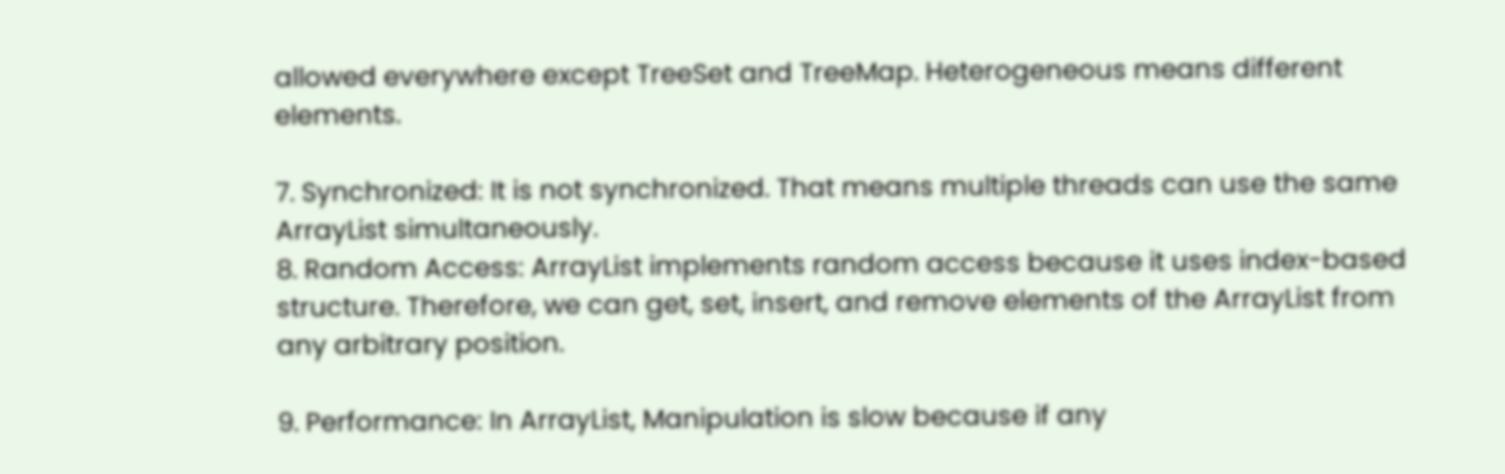allowed everywhere except TreeSet and TreeMap. Heterogeneous means different elements.

7. Synchronized: It is not synchronized. That means multiple threads can use the same ArrayList simultaneously.
8. Random Access: ArrayList implements random access because it uses index-based structure. Therefore, we can get, set, insert, and remove elements of the ArrayList from any arbitrary position.

9. Performance: In ArrayList, Manipulation is slow because if any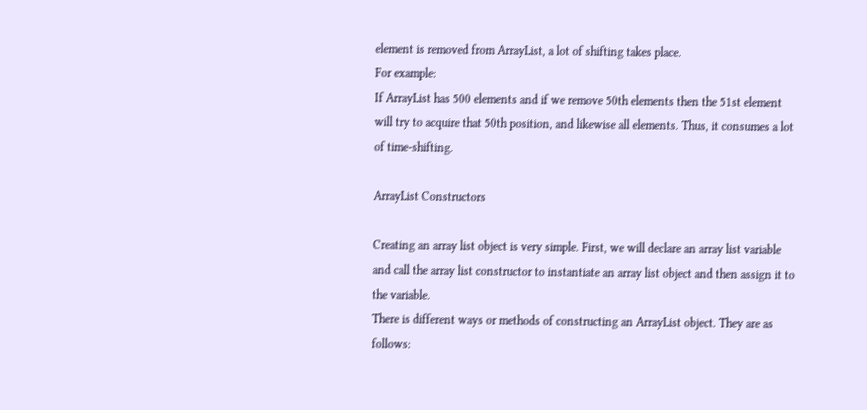element is removed from ArrayList, a lot of shifting takes place.
For example:
If ArrayList has 500 elements and if we remove 50th elements then the 51st element will try to acquire that 50th position, and likewise all elements. Thus, it consumes a lot of time-shifting.

ArrayList Constructors

Creating an array list object is very simple. First, we will declare an array list variable and call the array list constructor to instantiate an array list object and then assign it to the variable.
There is different ways or methods of constructing an ArrayList object. They are as follows: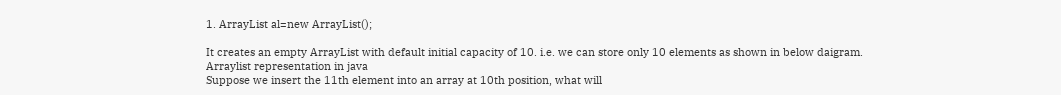1. ArrayList al=new ArrayList();

It creates an empty ArrayList with default initial capacity of 10. i.e. we can store only 10 elements as shown in below daigram.
Arraylist representation in java
Suppose we insert the 11th element into an array at 10th position, what will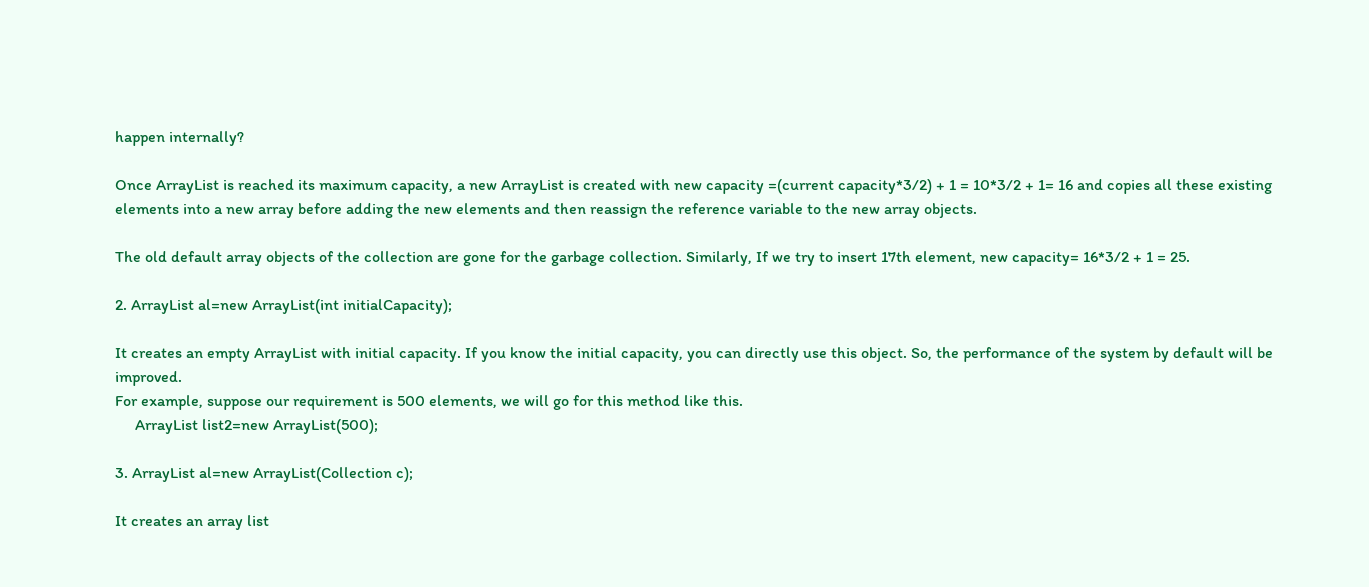happen internally?

Once ArrayList is reached its maximum capacity, a new ArrayList is created with new capacity =(current capacity*3/2) + 1 = 10*3/2 + 1= 16 and copies all these existing elements into a new array before adding the new elements and then reassign the reference variable to the new array objects.

The old default array objects of the collection are gone for the garbage collection. Similarly, If we try to insert 17th element, new capacity= 16*3/2 + 1 = 25.

2. ArrayList al=new ArrayList(int initialCapacity);

It creates an empty ArrayList with initial capacity. If you know the initial capacity, you can directly use this object. So, the performance of the system by default will be improved.
For example, suppose our requirement is 500 elements, we will go for this method like this.
     ArrayList list2=new ArrayList(500);

3. ArrayList al=new ArrayList(Collection c);

It creates an array list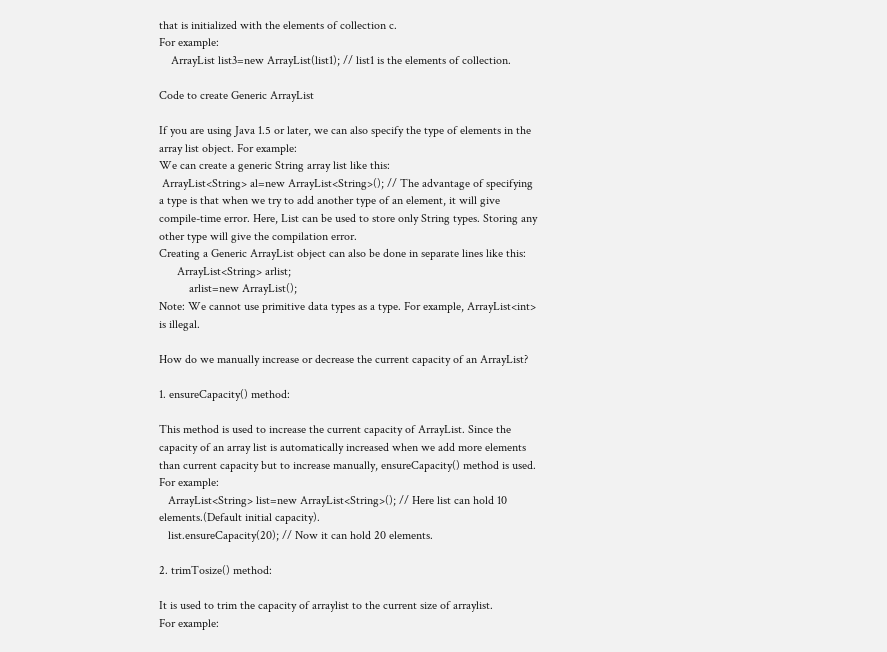that is initialized with the elements of collection c.
For example:
    ArrayList list3=new ArrayList(list1); // list1 is the elements of collection.

Code to create Generic ArrayList

If you are using Java 1.5 or later, we can also specify the type of elements in the array list object. For example:
We can create a generic String array list like this:
 ArrayList<String> al=new ArrayList<String>(); // The advantage of specifying a type is that when we try to add another type of an element, it will give compile-time error. Here, List can be used to store only String types. Storing any other type will give the compilation error.
Creating a Generic ArrayList object can also be done in separate lines like this:
      ArrayList<String> arlist;
          arlist=new ArrayList();
Note: We cannot use primitive data types as a type. For example, ArrayList<int> is illegal.

How do we manually increase or decrease the current capacity of an ArrayList?

1. ensureCapacity() method:

This method is used to increase the current capacity of ArrayList. Since the capacity of an array list is automatically increased when we add more elements than current capacity but to increase manually, ensureCapacity() method is used.
For example:
   ArrayList<String> list=new ArrayList<String>(); // Here list can hold 10 elements.(Default initial capacity).
   list.ensureCapacity(20); // Now it can hold 20 elements.

2. trimTosize() method:

It is used to trim the capacity of arraylist to the current size of arraylist.
For example: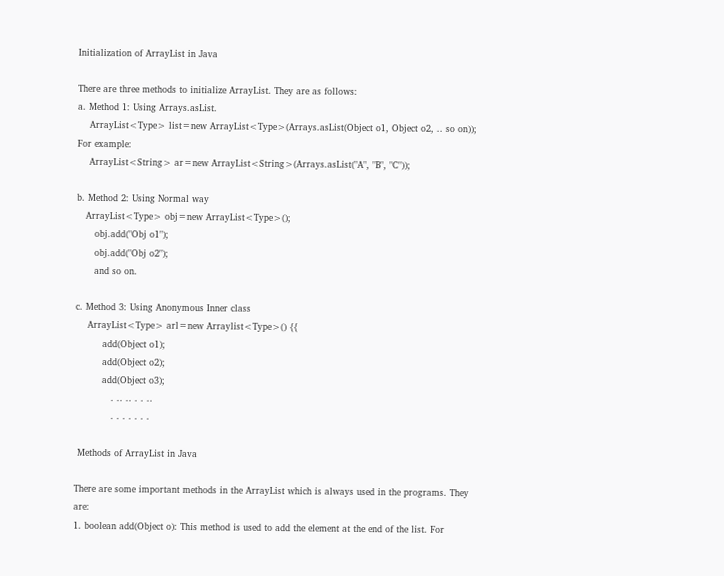Initialization of ArrayList in Java

There are three methods to initialize ArrayList. They are as follows:
a. Method 1: Using Arrays.asList.
    ArrayList<Type> list=new ArrayList<Type>(Arrays.asList(Object o1, Object o2, .. so on));
For example:
    ArrayList<String> ar=new ArrayList<String>(Arrays.asList("A", "B", "C"));

b. Method 2: Using Normal way
   ArrayList<Type> obj=new ArrayList<Type>();
      obj.add("Obj o1");
      obj.add("Obj o2");
      and so on.

c. Method 3: Using Anonymous Inner class
    ArrayList<Type> arl=new Arraylist<Type>() {{
         add(Object o1);
         add(Object o2);
         add(Object o3);
            . .. .. . . ..
            . . . . . . .

 Methods of ArrayList in Java

There are some important methods in the ArrayList which is always used in the programs. They are:
1. boolean add(Object o): This method is used to add the element at the end of the list. For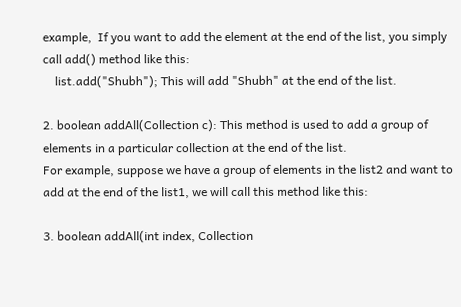example,  If you want to add the element at the end of the list, you simply call add() method like this:
    list.add("Shubh"); This will add "Shubh" at the end of the list.

2. boolean addAll(Collection c): This method is used to add a group of elements in a particular collection at the end of the list.
For example, suppose we have a group of elements in the list2 and want to add at the end of the list1, we will call this method like this:

3. boolean addAll(int index, Collection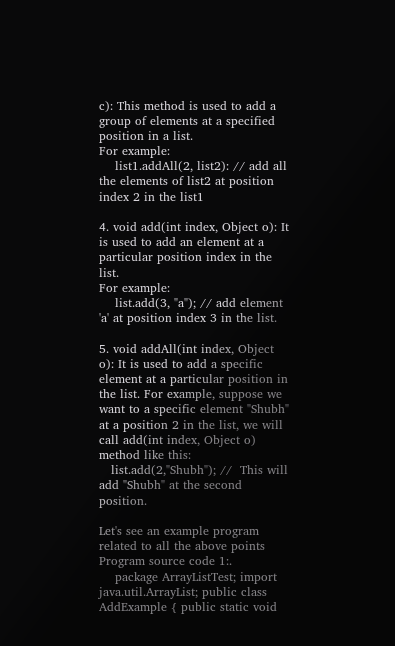c): This method is used to add a group of elements at a specified position in a list.
For example:
    list1.addAll(2, list2): // add all the elements of list2 at position index 2 in the list1

4. void add(int index, Object o): It is used to add an element at a particular position index in the list.
For example:
    list.add(3, "a"); // add element 'a' at position index 3 in the list.

5. void addAll(int index, Object o): It is used to add a specific element at a particular position in the list. For example, suppose we want to a specific element "Shubh" at a position 2 in the list, we will call add(int index, Object o) method like this:
   list.add(2,"Shubh"); //  This will add "Shubh" at the second position.

Let's see an example program related to all the above points
Program source code 1:.
    package ArrayListTest; import java.util.ArrayList; public class AddExample { public static void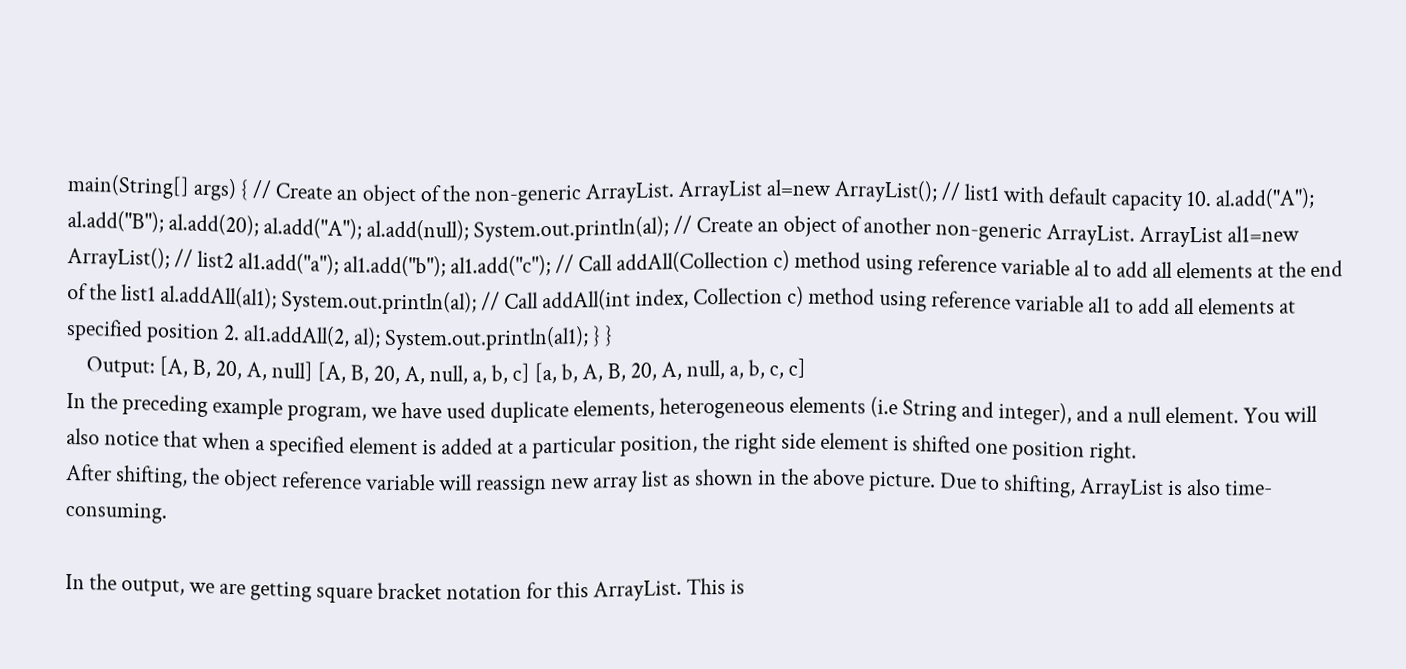main(String[] args) { // Create an object of the non-generic ArrayList. ArrayList al=new ArrayList(); // list1 with default capacity 10. al.add("A"); al.add("B"); al.add(20); al.add("A"); al.add(null); System.out.println(al); // Create an object of another non-generic ArrayList. ArrayList al1=new ArrayList(); // list2 al1.add("a"); al1.add("b"); al1.add("c"); // Call addAll(Collection c) method using reference variable al to add all elements at the end of the list1 al.addAll(al1); System.out.println(al); // Call addAll(int index, Collection c) method using reference variable al1 to add all elements at specified position 2. al1.addAll(2, al); System.out.println(al1); } }
    Output: [A, B, 20, A, null] [A, B, 20, A, null, a, b, c] [a, b, A, B, 20, A, null, a, b, c, c]
In the preceding example program, we have used duplicate elements, heterogeneous elements (i.e String and integer), and a null element. You will also notice that when a specified element is added at a particular position, the right side element is shifted one position right.
After shifting, the object reference variable will reassign new array list as shown in the above picture. Due to shifting, ArrayList is also time-consuming.

In the output, we are getting square bracket notation for this ArrayList. This is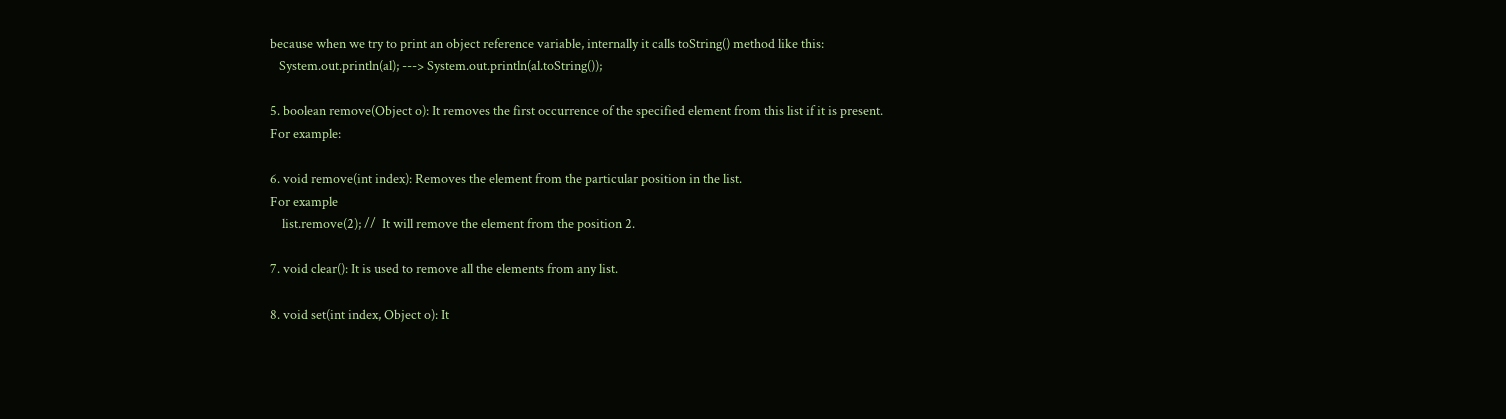because when we try to print an object reference variable, internally it calls toString() method like this:
   System.out.println(al); ---> System.out.println(al.toString());

5. boolean remove(Object o): It removes the first occurrence of the specified element from this list if it is present.
For example:

6. void remove(int index): Removes the element from the particular position in the list.
For example
    list.remove(2); //  It will remove the element from the position 2.

7. void clear(): It is used to remove all the elements from any list.

8. void set(int index, Object o): It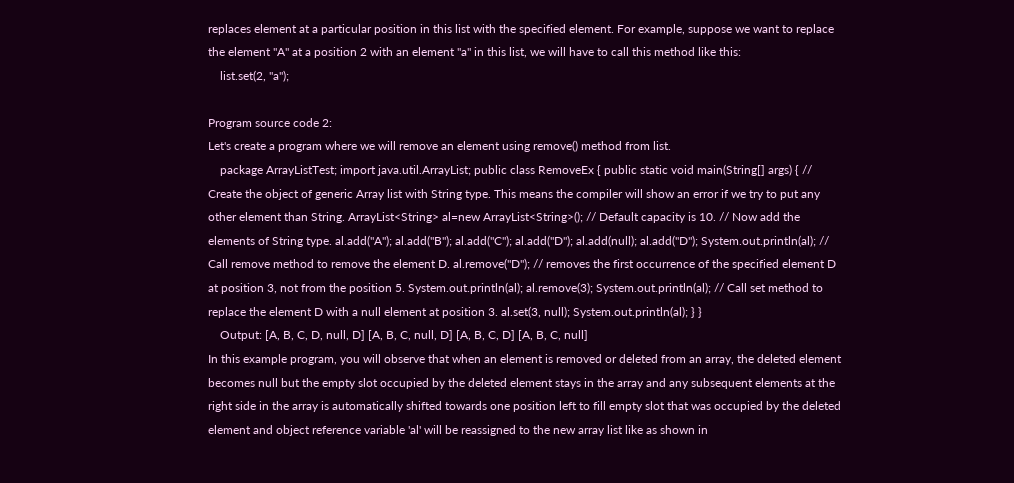replaces element at a particular position in this list with the specified element. For example, suppose we want to replace the element "A" at a position 2 with an element "a" in this list, we will have to call this method like this:
    list.set(2, "a");

Program source code 2:
Let's create a program where we will remove an element using remove() method from list.
    package ArrayListTest; import java.util.ArrayList; public class RemoveEx { public static void main(String[] args) { // Create the object of generic Array list with String type. This means the compiler will show an error if we try to put any other element than String. ArrayList<String> al=new ArrayList<String>(); // Default capacity is 10. // Now add the elements of String type. al.add("A"); al.add("B"); al.add("C"); al.add("D"); al.add(null); al.add("D"); System.out.println(al); // Call remove method to remove the element D. al.remove("D"); // removes the first occurrence of the specified element D at position 3, not from the position 5. System.out.println(al); al.remove(3); System.out.println(al); // Call set method to replace the element D with a null element at position 3. al.set(3, null); System.out.println(al); } }
    Output: [A, B, C, D, null, D] [A, B, C, null, D] [A, B, C, D] [A, B, C, null]
In this example program, you will observe that when an element is removed or deleted from an array, the deleted element becomes null but the empty slot occupied by the deleted element stays in the array and any subsequent elements at the right side in the array is automatically shifted towards one position left to fill empty slot that was occupied by the deleted element and object reference variable 'al' will be reassigned to the new array list like as shown in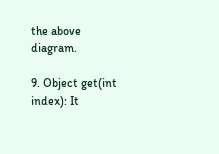the above diagram.

9. Object get(int index): It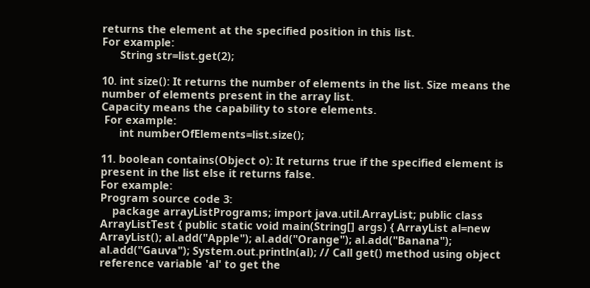returns the element at the specified position in this list.
For example:
      String str=list.get(2);

10. int size(): It returns the number of elements in the list. Size means the number of elements present in the array list.
Capacity means the capability to store elements.
 For example:
      int numberOfElements=list.size();

11. boolean contains(Object o): It returns true if the specified element is present in the list else it returns false.
For example:
Program source code 3:
    package arrayListPrograms; import java.util.ArrayList; public class ArrayListTest { public static void main(String[] args) { ArrayList al=new ArrayList(); al.add("Apple"); al.add("Orange"); al.add("Banana"); al.add("Gauva"); System.out.println(al); // Call get() method using object reference variable 'al' to get the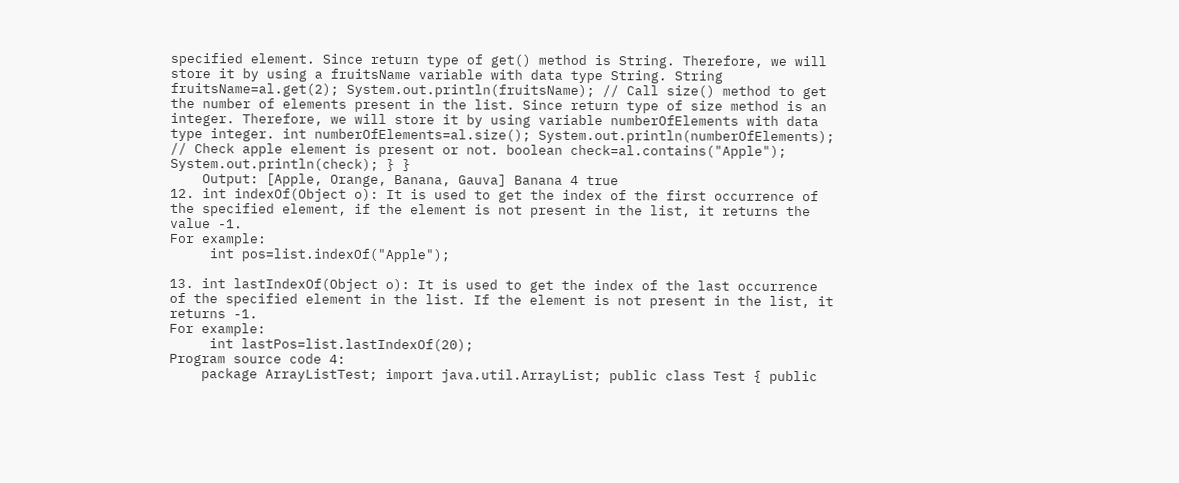specified element. Since return type of get() method is String. Therefore, we will store it by using a fruitsName variable with data type String. String fruitsName=al.get(2); System.out.println(fruitsName); // Call size() method to get the number of elements present in the list. Since return type of size method is an integer. Therefore, we will store it by using variable numberOfElements with data type integer. int numberOfElements=al.size(); System.out.println(numberOfElements); // Check apple element is present or not. boolean check=al.contains("Apple"); System.out.println(check); } }
    Output: [Apple, Orange, Banana, Gauva] Banana 4 true
12. int indexOf(Object o): It is used to get the index of the first occurrence of the specified element, if the element is not present in the list, it returns the value -1.
For example:
     int pos=list.indexOf("Apple");

13. int lastIndexOf(Object o): It is used to get the index of the last occurrence of the specified element in the list. If the element is not present in the list, it returns -1.
For example:
     int lastPos=list.lastIndexOf(20);
Program source code 4:
    package ArrayListTest; import java.util.ArrayList; public class Test { public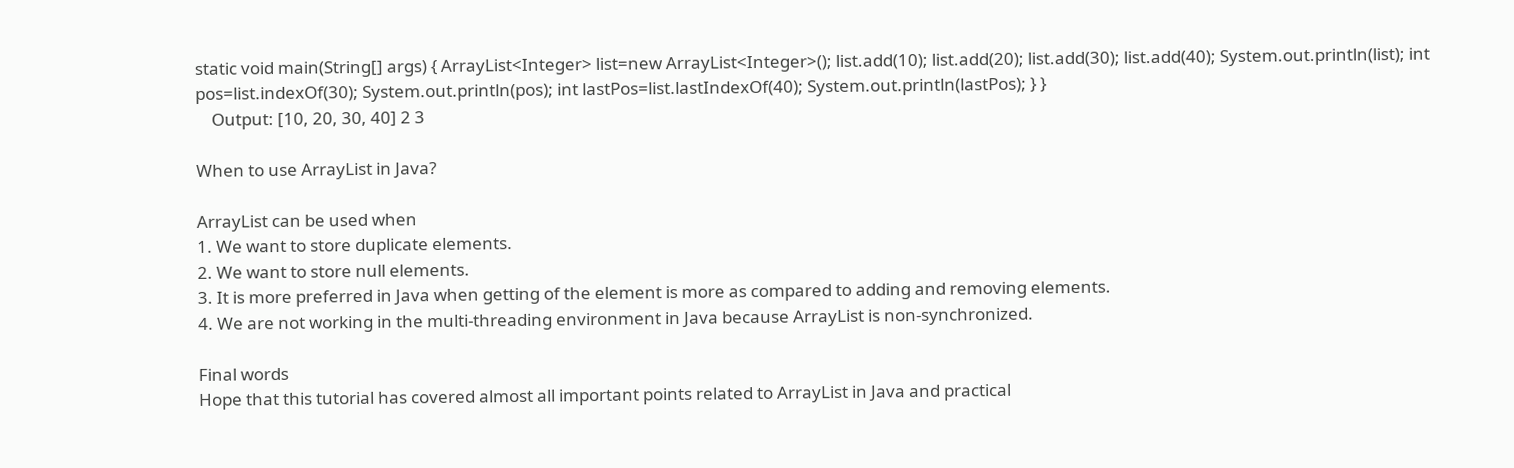static void main(String[] args) { ArrayList<Integer> list=new ArrayList<Integer>(); list.add(10); list.add(20); list.add(30); list.add(40); System.out.println(list); int pos=list.indexOf(30); System.out.println(pos); int lastPos=list.lastIndexOf(40); System.out.println(lastPos); } }
    Output: [10, 20, 30, 40] 2 3

When to use ArrayList in Java?

ArrayList can be used when
1. We want to store duplicate elements.
2. We want to store null elements.
3. It is more preferred in Java when getting of the element is more as compared to adding and removing elements.
4. We are not working in the multi-threading environment in Java because ArrayList is non-synchronized.

Final words
Hope that this tutorial has covered almost all important points related to ArrayList in Java and practical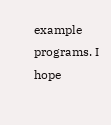example programs. I hope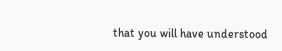that you will have understood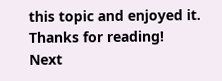this topic and enjoyed it.
Thanks for reading!
Next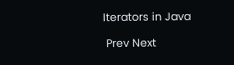Iterators in Java

 Prev Next